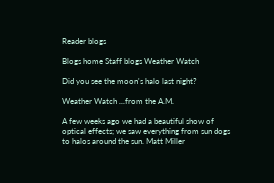Reader blogs

Blogs home Staff blogs Weather Watch

Did you see the moon's halo last night?

Weather Watch ...from the A.M.

A few weeks ago we had a beautiful show of optical effects; we saw everything from sun dogs to halos around the sun. Matt Miller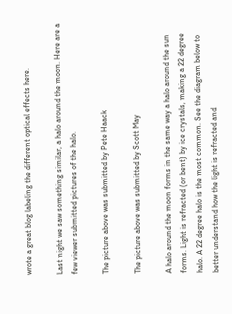wrote a great blog labeling the different optical effects here.

Last night we saw something similar, a halo around the moon. Here are a few viewer submitted pictures of the halo.

The picture above was submitted by Pete Haack

The picture above was submitted by Scott May

A halo around the moon forms in the same way a halo around the sun forms. Light is refracted (or bent) by ice crystals, making a 22 degree halo. A 22 degree halo is the most common. See the diagram below to better understand how the light is refracted and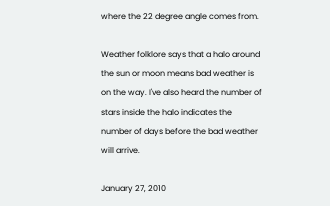where the 22 degree angle comes from.

Weather folklore says that a halo around the sun or moon means bad weather is on the way. I've also heard the number of stars inside the halo indicates the number of days before the bad weather will arrive.

January 27, 2010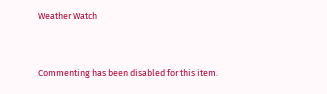Weather Watch


Commenting has been disabled for this item.